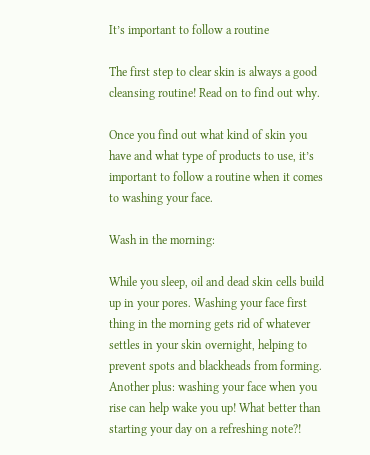It’s important to follow a routine

The first step to clear skin is always a good cleansing routine! Read on to find out why.

Once you find out what kind of skin you have and what type of products to use, it’s important to follow a routine when it comes to washing your face.

Wash in the morning:

While you sleep, oil and dead skin cells build up in your pores. Washing your face first thing in the morning gets rid of whatever settles in your skin overnight, helping to prevent spots and blackheads from forming. Another plus: washing your face when you rise can help wake you up! What better than starting your day on a refreshing note?!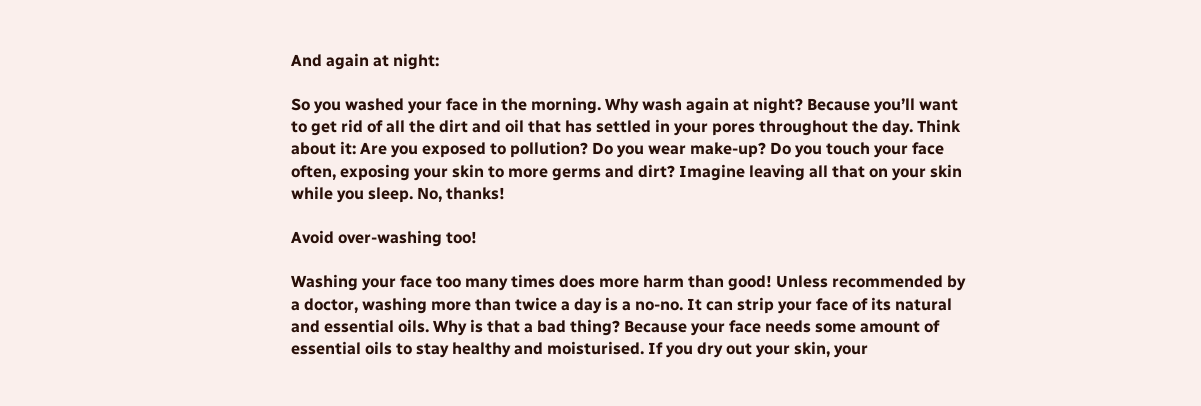And again at night:

So you washed your face in the morning. Why wash again at night? Because you’ll want to get rid of all the dirt and oil that has settled in your pores throughout the day. Think about it: Are you exposed to pollution? Do you wear make-up? Do you touch your face often, exposing your skin to more germs and dirt? Imagine leaving all that on your skin while you sleep. No, thanks!

Avoid over-washing too!

Washing your face too many times does more harm than good! Unless recommended by a doctor, washing more than twice a day is a no-no. It can strip your face of its natural and essential oils. Why is that a bad thing? Because your face needs some amount of essential oils to stay healthy and moisturised. If you dry out your skin, your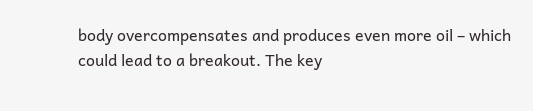body overcompensates and produces even more oil – which could lead to a breakout. The key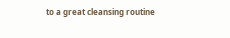to a great cleansing routine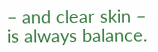– and clear skin – is always balance.